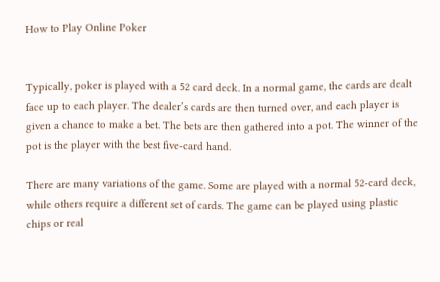How to Play Online Poker


Typically, poker is played with a 52 card deck. In a normal game, the cards are dealt face up to each player. The dealer’s cards are then turned over, and each player is given a chance to make a bet. The bets are then gathered into a pot. The winner of the pot is the player with the best five-card hand.

There are many variations of the game. Some are played with a normal 52-card deck, while others require a different set of cards. The game can be played using plastic chips or real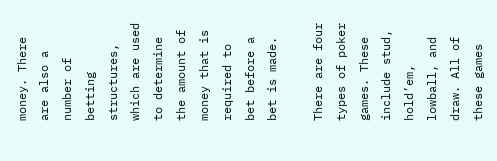money. There are also a number of betting structures, which are used to determine the amount of money that is required to bet before a bet is made.

There are four types of poker games. These include stud, hold’em, lowball, and draw. All of these games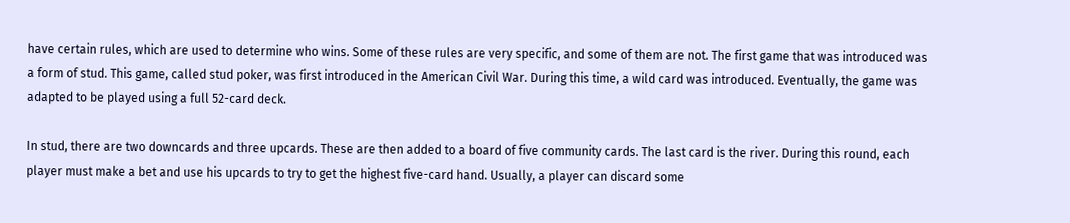have certain rules, which are used to determine who wins. Some of these rules are very specific, and some of them are not. The first game that was introduced was a form of stud. This game, called stud poker, was first introduced in the American Civil War. During this time, a wild card was introduced. Eventually, the game was adapted to be played using a full 52-card deck.

In stud, there are two downcards and three upcards. These are then added to a board of five community cards. The last card is the river. During this round, each player must make a bet and use his upcards to try to get the highest five-card hand. Usually, a player can discard some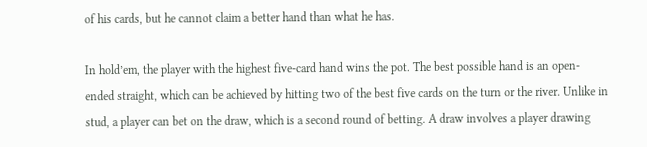of his cards, but he cannot claim a better hand than what he has.

In hold’em, the player with the highest five-card hand wins the pot. The best possible hand is an open-ended straight, which can be achieved by hitting two of the best five cards on the turn or the river. Unlike in stud, a player can bet on the draw, which is a second round of betting. A draw involves a player drawing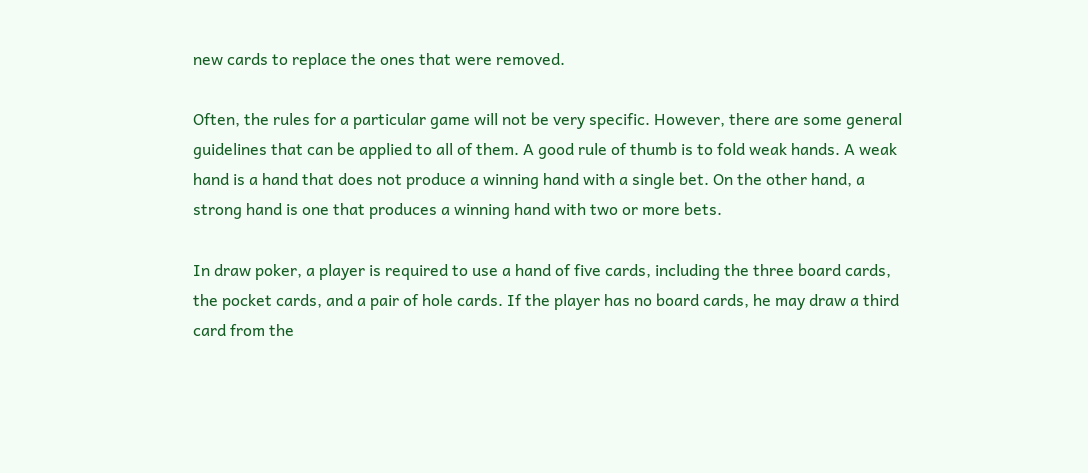new cards to replace the ones that were removed.

Often, the rules for a particular game will not be very specific. However, there are some general guidelines that can be applied to all of them. A good rule of thumb is to fold weak hands. A weak hand is a hand that does not produce a winning hand with a single bet. On the other hand, a strong hand is one that produces a winning hand with two or more bets.

In draw poker, a player is required to use a hand of five cards, including the three board cards, the pocket cards, and a pair of hole cards. If the player has no board cards, he may draw a third card from the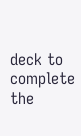deck to complete the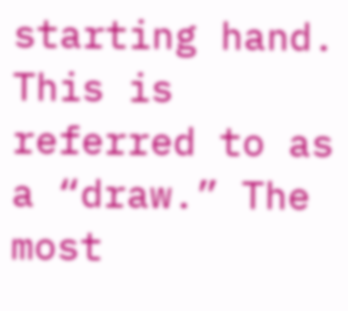starting hand. This is referred to as a “draw.” The most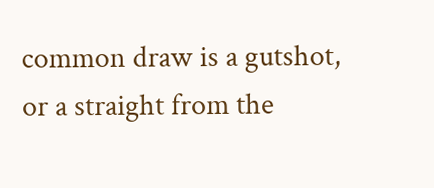common draw is a gutshot, or a straight from the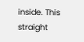inside. This straight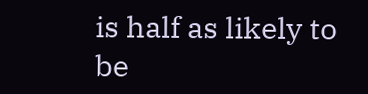is half as likely to be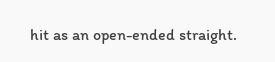hit as an open-ended straight.